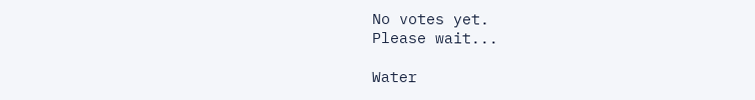No votes yet.
Please wait...

Water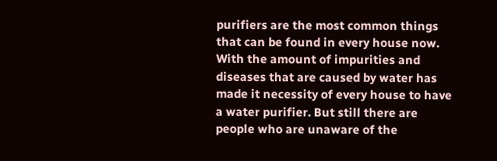purifiers are the most common things that can be found in every house now. With the amount of impurities and diseases that are caused by water has made it necessity of every house to have a water purifier. But still there are people who are unaware of the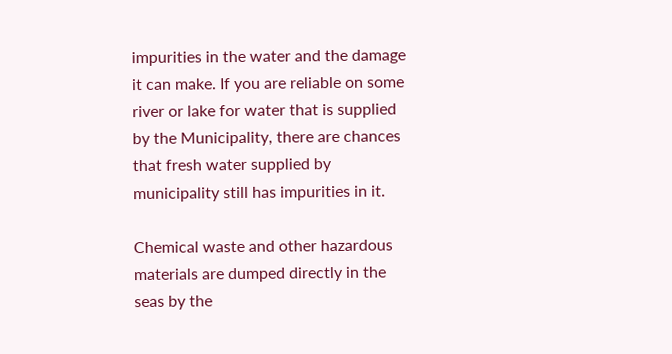impurities in the water and the damage it can make. If you are reliable on some river or lake for water that is supplied by the Municipality, there are chances that fresh water supplied by municipality still has impurities in it.

Chemical waste and other hazardous materials are dumped directly in the seas by the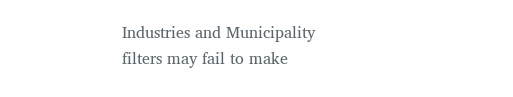Industries and Municipality filters may fail to make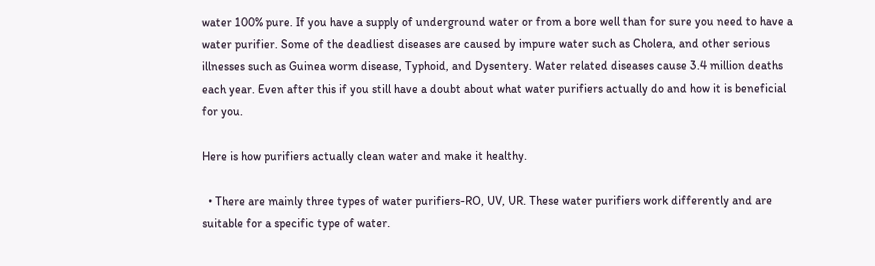water 100% pure. If you have a supply of underground water or from a bore well than for sure you need to have a water purifier. Some of the deadliest diseases are caused by impure water such as Cholera, and other serious illnesses such as Guinea worm disease, Typhoid, and Dysentery. Water related diseases cause 3.4 million deaths each year. Even after this if you still have a doubt about what water purifiers actually do and how it is beneficial for you.

Here is how purifiers actually clean water and make it healthy.

  • There are mainly three types of water purifiers-RO, UV, UR. These water purifiers work differently and are suitable for a specific type of water.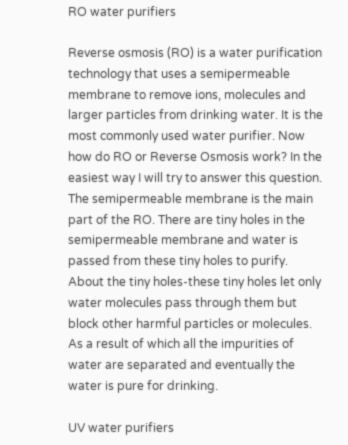RO water purifiers

Reverse osmosis (RO) is a water purification technology that uses a semipermeable membrane to remove ions, molecules and larger particles from drinking water. It is the most commonly used water purifier. Now how do RO or Reverse Osmosis work? In the easiest way I will try to answer this question. The semipermeable membrane is the main part of the RO. There are tiny holes in the semipermeable membrane and water is passed from these tiny holes to purify. About the tiny holes-these tiny holes let only water molecules pass through them but block other harmful particles or molecules. As a result of which all the impurities of water are separated and eventually the water is pure for drinking.

UV water purifiers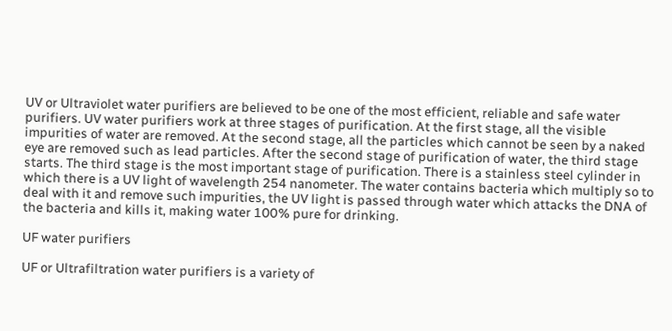UV or Ultraviolet water purifiers are believed to be one of the most efficient, reliable and safe water purifiers. UV water purifiers work at three stages of purification. At the first stage, all the visible impurities of water are removed. At the second stage, all the particles which cannot be seen by a naked eye are removed such as lead particles. After the second stage of purification of water, the third stage starts. The third stage is the most important stage of purification. There is a stainless steel cylinder in which there is a UV light of wavelength 254 nanometer. The water contains bacteria which multiply so to deal with it and remove such impurities, the UV light is passed through water which attacks the DNA of the bacteria and kills it, making water 100% pure for drinking.

UF water purifiers

UF or Ultrafiltration water purifiers is a variety of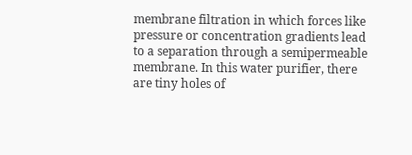membrane filtration in which forces like pressure or concentration gradients lead to a separation through a semipermeable membrane. In this water purifier, there are tiny holes of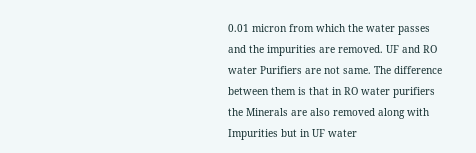0.01 micron from which the water passes and the impurities are removed. UF and RO water Purifiers are not same. The difference between them is that in RO water purifiers the Minerals are also removed along with Impurities but in UF water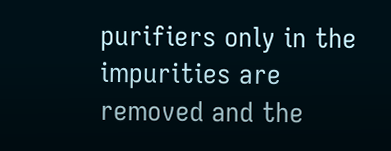purifiers only in the impurities are removed and the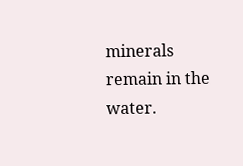minerals remain in the water.